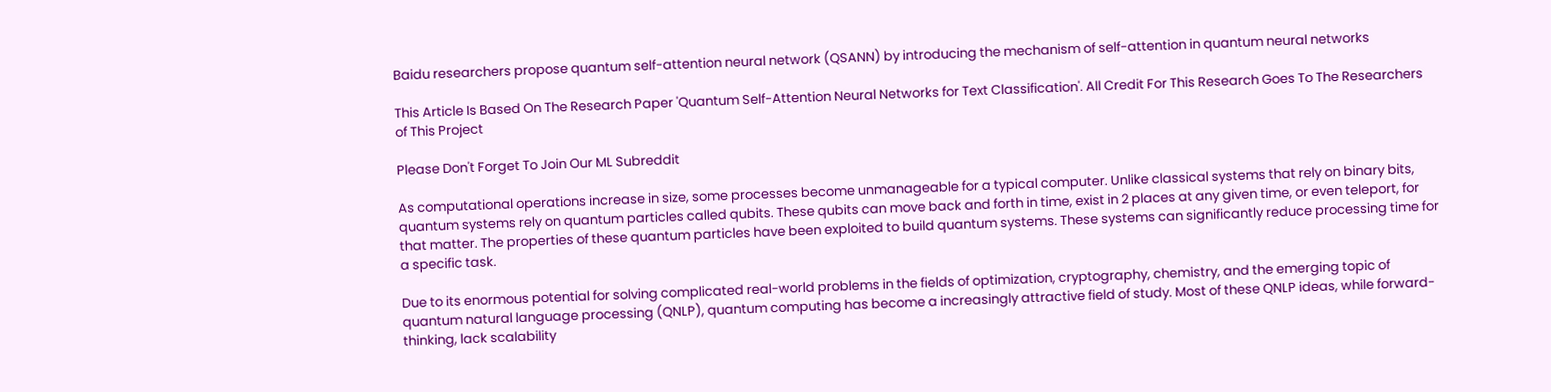Baidu researchers propose quantum self-attention neural network (QSANN) by introducing the mechanism of self-attention in quantum neural networks

This Article Is Based On The Research Paper 'Quantum Self-Attention Neural Networks for Text Classification'. All Credit For This Research Goes To The Researchers of This Project

Please Don't Forget To Join Our ML Subreddit

As computational operations increase in size, some processes become unmanageable for a typical computer. Unlike classical systems that rely on binary bits, quantum systems rely on quantum particles called qubits. These qubits can move back and forth in time, exist in 2 places at any given time, or even teleport, for that matter. The properties of these quantum particles have been exploited to build quantum systems. These systems can significantly reduce processing time for a specific task.

Due to its enormous potential for solving complicated real-world problems in the fields of optimization, cryptography, chemistry, and the emerging topic of quantum natural language processing (QNLP), quantum computing has become a increasingly attractive field of study. Most of these QNLP ideas, while forward-thinking, lack scalability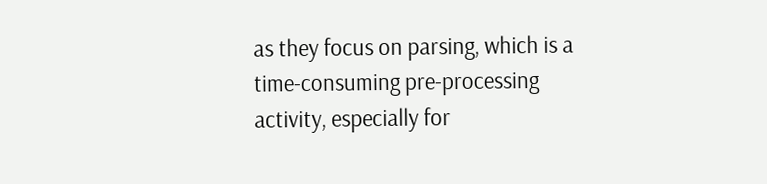as they focus on parsing, which is a time-consuming pre-processing activity, especially for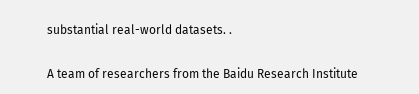substantial real-world datasets. .

A team of researchers from the Baidu Research Institute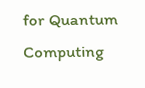for Quantum Computing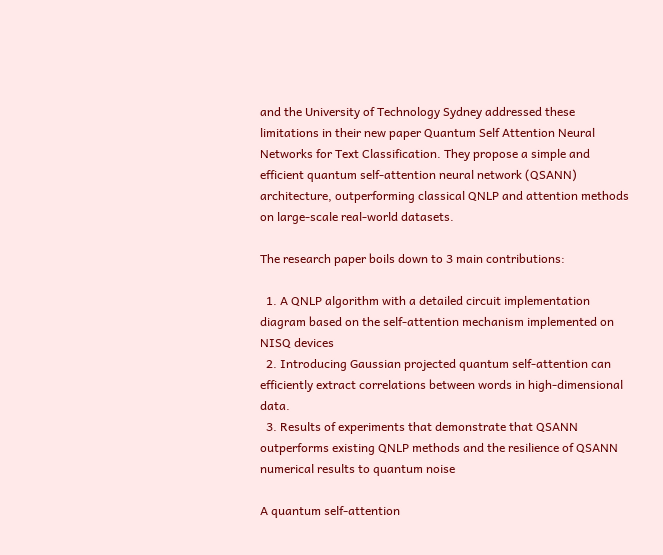and the University of Technology Sydney addressed these limitations in their new paper Quantum Self Attention Neural Networks for Text Classification. They propose a simple and efficient quantum self-attention neural network (QSANN) architecture, outperforming classical QNLP and attention methods on large-scale real-world datasets.

The research paper boils down to 3 main contributions:

  1. A QNLP algorithm with a detailed circuit implementation diagram based on the self-attention mechanism implemented on NISQ devices
  2. Introducing Gaussian projected quantum self-attention can efficiently extract correlations between words in high-dimensional data.
  3. Results of experiments that demonstrate that QSANN outperforms existing QNLP methods and the resilience of QSANN numerical results to quantum noise

A quantum self-attention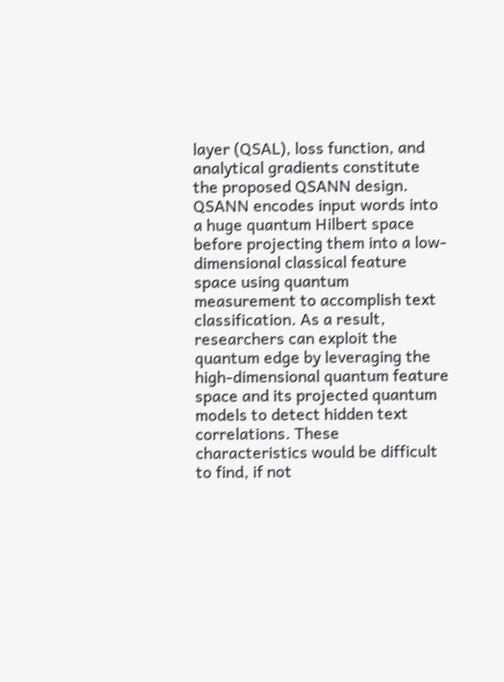layer (QSAL), loss function, and analytical gradients constitute the proposed QSANN design. QSANN encodes input words into a huge quantum Hilbert space before projecting them into a low-dimensional classical feature space using quantum measurement to accomplish text classification. As a result, researchers can exploit the quantum edge by leveraging the high-dimensional quantum feature space and its projected quantum models to detect hidden text correlations. These characteristics would be difficult to find, if not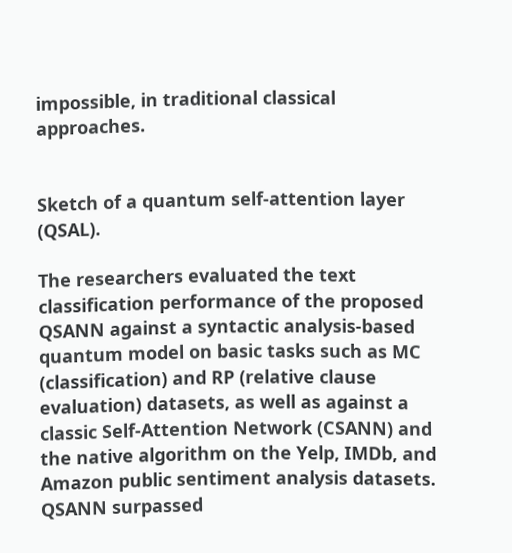impossible, in traditional classical approaches.


Sketch of a quantum self-attention layer (QSAL).

The researchers evaluated the text classification performance of the proposed QSANN against a syntactic analysis-based quantum model on basic tasks such as MC (classification) and RP (relative clause evaluation) datasets, as well as against a classic Self-Attention Network (CSANN) and the native algorithm on the Yelp, IMDb, and Amazon public sentiment analysis datasets. QSANN surpassed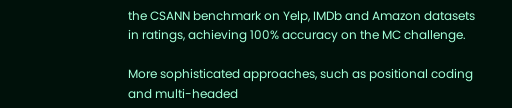the CSANN benchmark on Yelp, IMDb and Amazon datasets in ratings, achieving 100% accuracy on the MC challenge.

More sophisticated approaches, such as positional coding and multi-headed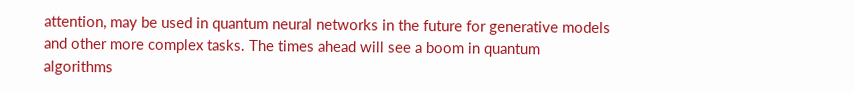attention, may be used in quantum neural networks in the future for generative models and other more complex tasks. The times ahead will see a boom in quantum algorithms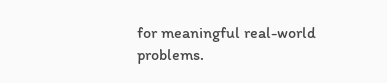for meaningful real-world problems.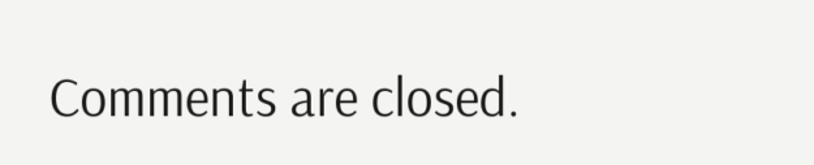Comments are closed.